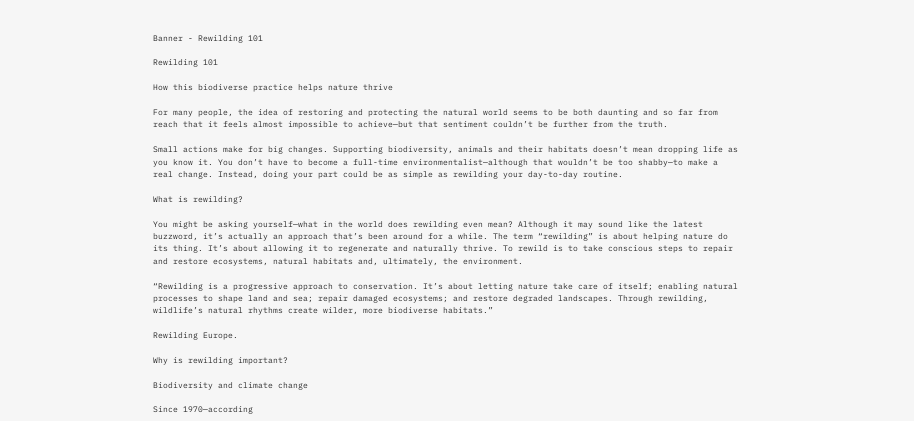Banner - Rewilding 101

Rewilding 101

How this biodiverse practice helps nature thrive

For many people, the idea of restoring and protecting the natural world seems to be both daunting and so far from reach that it feels almost impossible to achieve—but that sentiment couldn’t be further from the truth.

Small actions make for big changes. Supporting biodiversity, animals and their habitats doesn’t mean dropping life as you know it. You don’t have to become a full-time environmentalist—although that wouldn’t be too shabby—to make a real change. Instead, doing your part could be as simple as rewilding your day-to-day routine.

What is rewilding?

You might be asking yourself—what in the world does rewilding even mean? Although it may sound like the latest buzzword, it’s actually an approach that’s been around for a while. The term “rewilding” is about helping nature do its thing. It’s about allowing it to regenerate and naturally thrive. To rewild is to take conscious steps to repair and restore ecosystems, natural habitats and, ultimately, the environment.

“Rewilding is a progressive approach to conservation. It’s about letting nature take care of itself; enabling natural processes to shape land and sea; repair damaged ecosystems; and restore degraded landscapes. Through rewilding, wildlife’s natural rhythms create wilder, more biodiverse habitats.”

Rewilding Europe.

Why is rewilding important?

Biodiversity and climate change

Since 1970—according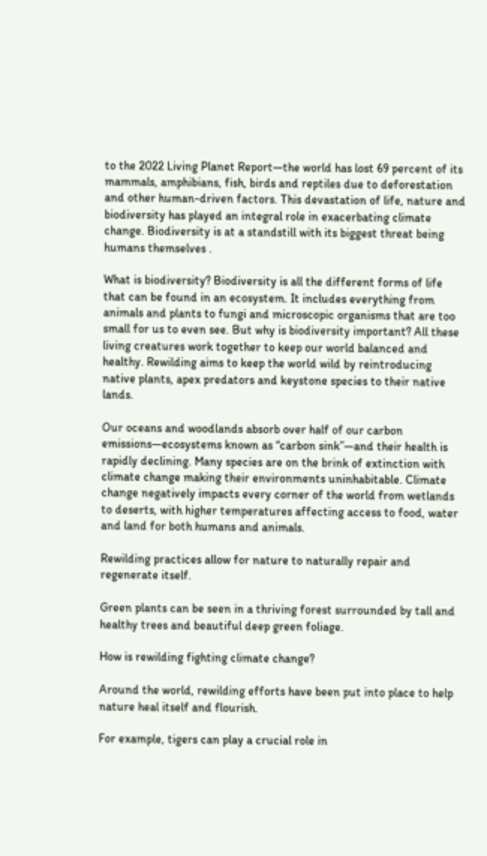to the 2022 Living Planet Report—the world has lost 69 percent of its mammals, amphibians, fish, birds and reptiles due to deforestation and other human-driven factors. This devastation of life, nature and biodiversity has played an integral role in exacerbating climate change. Biodiversity is at a standstill with its biggest threat being humans themselves .

What is biodiversity? Biodiversity is all the different forms of life that can be found in an ecosystem. It includes everything from animals and plants to fungi and microscopic organisms that are too small for us to even see. But why is biodiversity important? All these living creatures work together to keep our world balanced and healthy. Rewilding aims to keep the world wild by reintroducing native plants, apex predators and keystone species to their native lands.

Our oceans and woodlands absorb over half of our carbon emissions—ecosystems known as “carbon sink”—and their health is rapidly declining. Many species are on the brink of extinction with climate change making their environments uninhabitable. Climate change negatively impacts every corner of the world from wetlands to deserts, with higher temperatures affecting access to food, water and land for both humans and animals.

Rewilding practices allow for nature to naturally repair and regenerate itself.

Green plants can be seen in a thriving forest surrounded by tall and healthy trees and beautiful deep green foliage.

How is rewilding fighting climate change?

Around the world, rewilding efforts have been put into place to help nature heal itself and flourish.

For example, tigers can play a crucial role in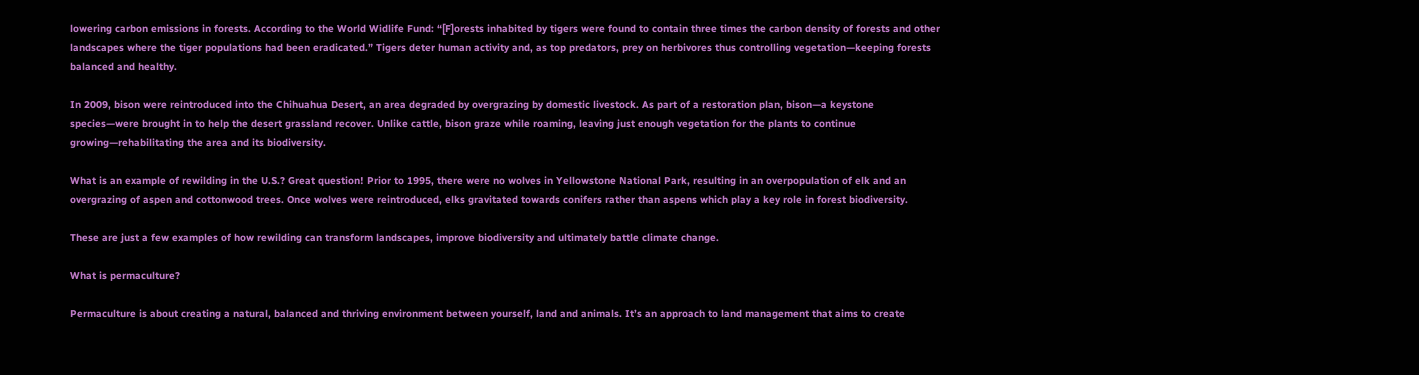lowering carbon emissions in forests. According to the World Widlife Fund: “[F]orests inhabited by tigers were found to contain three times the carbon density of forests and other landscapes where the tiger populations had been eradicated.” Tigers deter human activity and, as top predators, prey on herbivores thus controlling vegetation—keeping forests balanced and healthy.

In 2009, bison were reintroduced into the Chihuahua Desert, an area degraded by overgrazing by domestic livestock. As part of a restoration plan, bison—a keystone species—were brought in to help the desert grassland recover. Unlike cattle, bison graze while roaming, leaving just enough vegetation for the plants to continue growing—rehabilitating the area and its biodiversity.

What is an example of rewilding in the U.S.? Great question! Prior to 1995, there were no wolves in Yellowstone National Park, resulting in an overpopulation of elk and an overgrazing of aspen and cottonwood trees. Once wolves were reintroduced, elks gravitated towards conifers rather than aspens which play a key role in forest biodiversity.

These are just a few examples of how rewilding can transform landscapes, improve biodiversity and ultimately battle climate change.

What is permaculture?

Permaculture is about creating a natural, balanced and thriving environment between yourself, land and animals. It’s an approach to land management that aims to create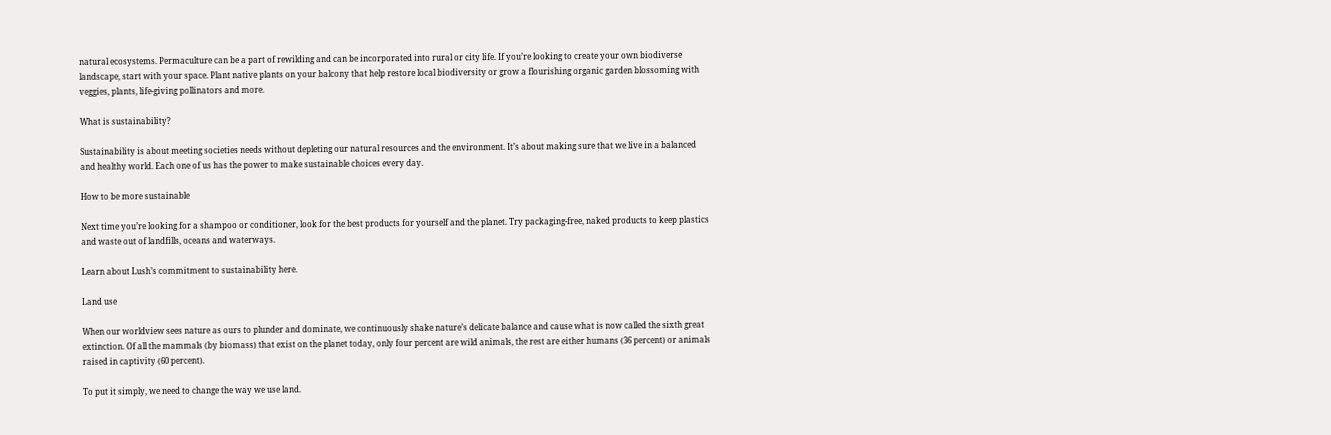natural ecosystems. Permaculture can be a part of rewilding and can be incorporated into rural or city life. If you’re looking to create your own biodiverse landscape, start with your space. Plant native plants on your balcony that help restore local biodiversity or grow a flourishing organic garden blossoming with veggies, plants, life-giving pollinators and more.

What is sustainability?

Sustainability is about meeting societies needs without depleting our natural resources and the environment. It’s about making sure that we live in a balanced and healthy world. Each one of us has the power to make sustainable choices every day.

How to be more sustainable

Next time you’re looking for a shampoo or conditioner, look for the best products for yourself and the planet. Try packaging-free, naked products to keep plastics and waste out of landfills, oceans and waterways.

Learn about Lush’s commitment to sustainability here.

Land use

When our worldview sees nature as ours to plunder and dominate, we continuously shake nature’s delicate balance and cause what is now called the sixth great extinction. Of all the mammals (by biomass) that exist on the planet today, only four percent are wild animals, the rest are either humans (36 percent) or animals raised in captivity (60 percent).

To put it simply, we need to change the way we use land.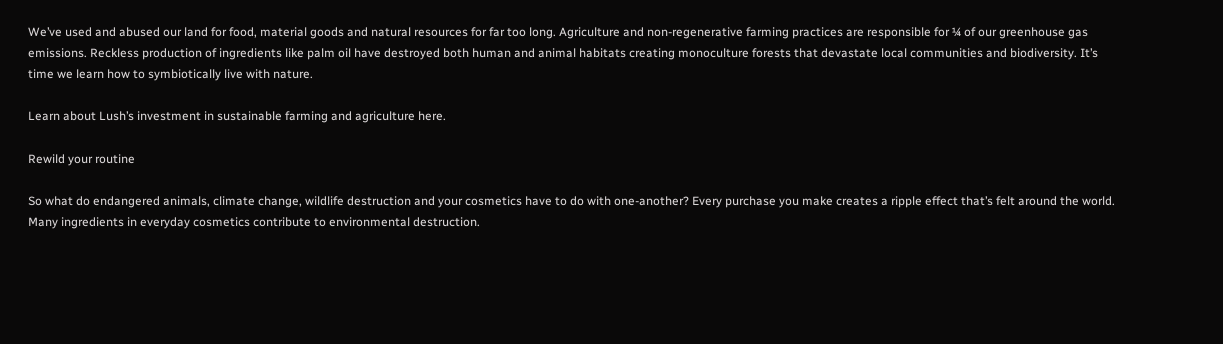We’ve used and abused our land for food, material goods and natural resources for far too long. Agriculture and non-regenerative farming practices are responsible for ¼ of our greenhouse gas emissions. Reckless production of ingredients like palm oil have destroyed both human and animal habitats creating monoculture forests that devastate local communities and biodiversity. It’s time we learn how to symbiotically live with nature.

Learn about Lush’s investment in sustainable farming and agriculture here.

Rewild your routine

So what do endangered animals, climate change, wildlife destruction and your cosmetics have to do with one-another? Every purchase you make creates a ripple effect that’s felt around the world. Many ingredients in everyday cosmetics contribute to environmental destruction.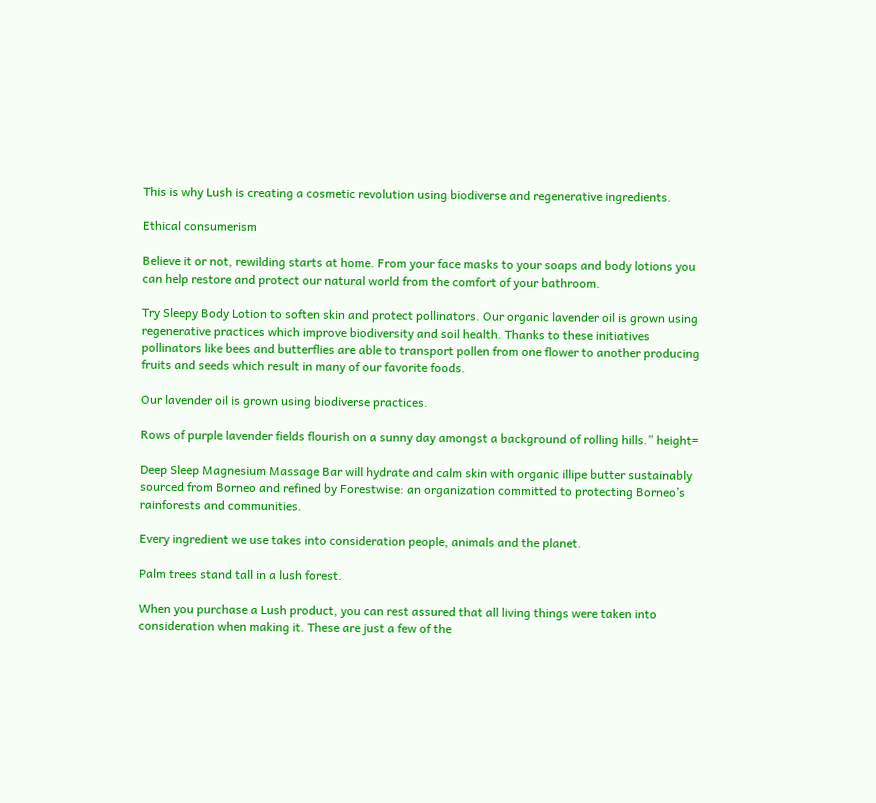This is why Lush is creating a cosmetic revolution using biodiverse and regenerative ingredients.

Ethical consumerism

Believe it or not, rewilding starts at home. From your face masks to your soaps and body lotions you can help restore and protect our natural world from the comfort of your bathroom.

Try Sleepy Body Lotion to soften skin and protect pollinators. Our organic lavender oil is grown using regenerative practices which improve biodiversity and soil health. Thanks to these initiatives pollinators like bees and butterflies are able to transport pollen from one flower to another producing fruits and seeds which result in many of our favorite foods.

Our lavender oil is grown using biodiverse practices.

Rows of purple lavender fields flourish on a sunny day amongst a background of rolling hills.” height=

Deep Sleep Magnesium Massage Bar will hydrate and calm skin with organic illipe butter sustainably sourced from Borneo and refined by Forestwise: an organization committed to protecting Borneo’s rainforests and communities.

Every ingredient we use takes into consideration people, animals and the planet.

Palm trees stand tall in a lush forest.

When you purchase a Lush product, you can rest assured that all living things were taken into consideration when making it. These are just a few of the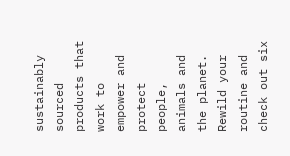sustainably sourced products that work to empower and protect people, animals and the planet. Rewild your routine and check out six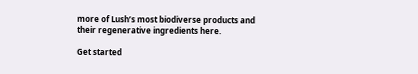more of Lush’s most biodiverse products and their regenerative ingredients here.

Get started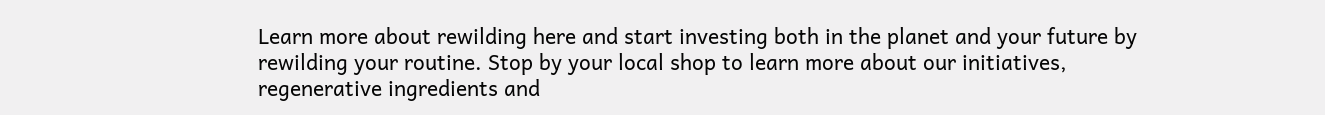Learn more about rewilding here and start investing both in the planet and your future by rewilding your routine. Stop by your local shop to learn more about our initiatives, regenerative ingredients and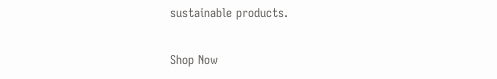sustainable products.

Shop Now